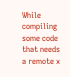While compiling some code that needs a remote x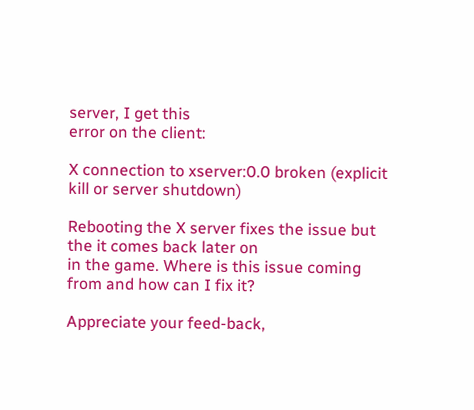server, I get this
error on the client:

X connection to xserver:0.0 broken (explicit kill or server shutdown)

Rebooting the X server fixes the issue but the it comes back later on
in the game. Where is this issue coming from and how can I fix it?

Appreciate your feed-back,